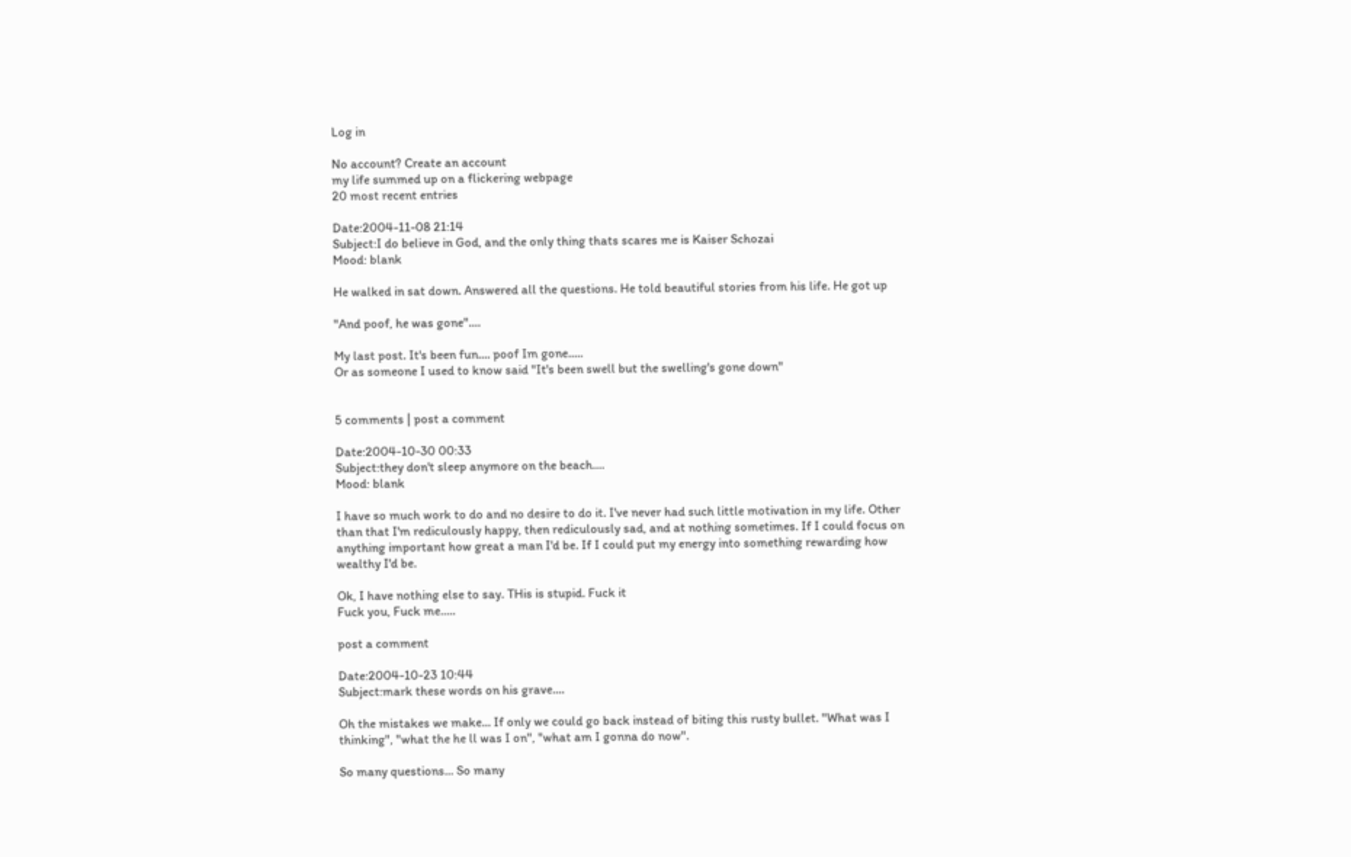Log in

No account? Create an account
my life summed up on a flickering webpage
20 most recent entries

Date:2004-11-08 21:14
Subject:I do believe in God, and the only thing thats scares me is Kaiser Schozai
Mood: blank

He walked in sat down. Answered all the questions. He told beautiful stories from his life. He got up

"And poof, he was gone"....

My last post. It's been fun.... poof Im gone.....
Or as someone I used to know said "It's been swell but the swelling's gone down"


5 comments | post a comment

Date:2004-10-30 00:33
Subject:they don't sleep anymore on the beach....
Mood: blank

I have so much work to do and no desire to do it. I've never had such little motivation in my life. Other than that I'm rediculously happy, then rediculously sad, and at nothing sometimes. If I could focus on anything important how great a man I'd be. If I could put my energy into something rewarding how wealthy I'd be.

Ok, I have nothing else to say. THis is stupid. Fuck it
Fuck you, Fuck me.....

post a comment

Date:2004-10-23 10:44
Subject:mark these words on his grave....

Oh the mistakes we make... If only we could go back instead of biting this rusty bullet. "What was I thinking", "what the he ll was I on", "what am I gonna do now".

So many questions... So many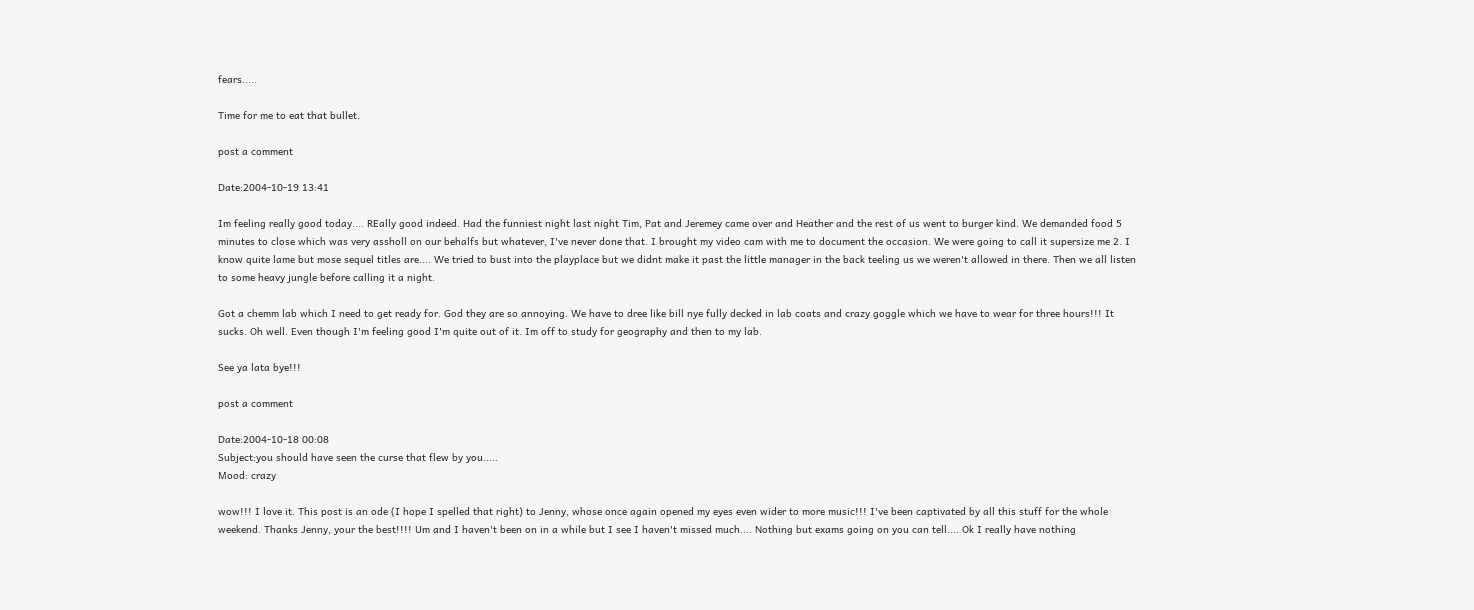fears.....

Time for me to eat that bullet.

post a comment

Date:2004-10-19 13:41

Im feeling really good today.... REally good indeed. Had the funniest night last night Tim, Pat and Jeremey came over and Heather and the rest of us went to burger kind. We demanded food 5 minutes to close which was very assholl on our behalfs but whatever, I've never done that. I brought my video cam with me to document the occasion. We were going to call it supersize me 2. I know quite lame but mose sequel titles are.... We tried to bust into the playplace but we didnt make it past the little manager in the back teeling us we weren't allowed in there. Then we all listen to some heavy jungle before calling it a night.

Got a chemm lab which I need to get ready for. God they are so annoying. We have to dree like bill nye fully decked in lab coats and crazy goggle which we have to wear for three hours!!! It sucks. Oh well. Even though I'm feeling good I'm quite out of it. Im off to study for geography and then to my lab.

See ya lata bye!!!

post a comment

Date:2004-10-18 00:08
Subject:you should have seen the curse that flew by you.....
Mood: crazy

wow!!! I love it. This post is an ode (I hope I spelled that right) to Jenny, whose once again opened my eyes even wider to more music!!! I've been captivated by all this stuff for the whole weekend. Thanks Jenny, your the best!!!! Um and I haven't been on in a while but I see I haven't missed much.... Nothing but exams going on you can tell.... Ok I really have nothing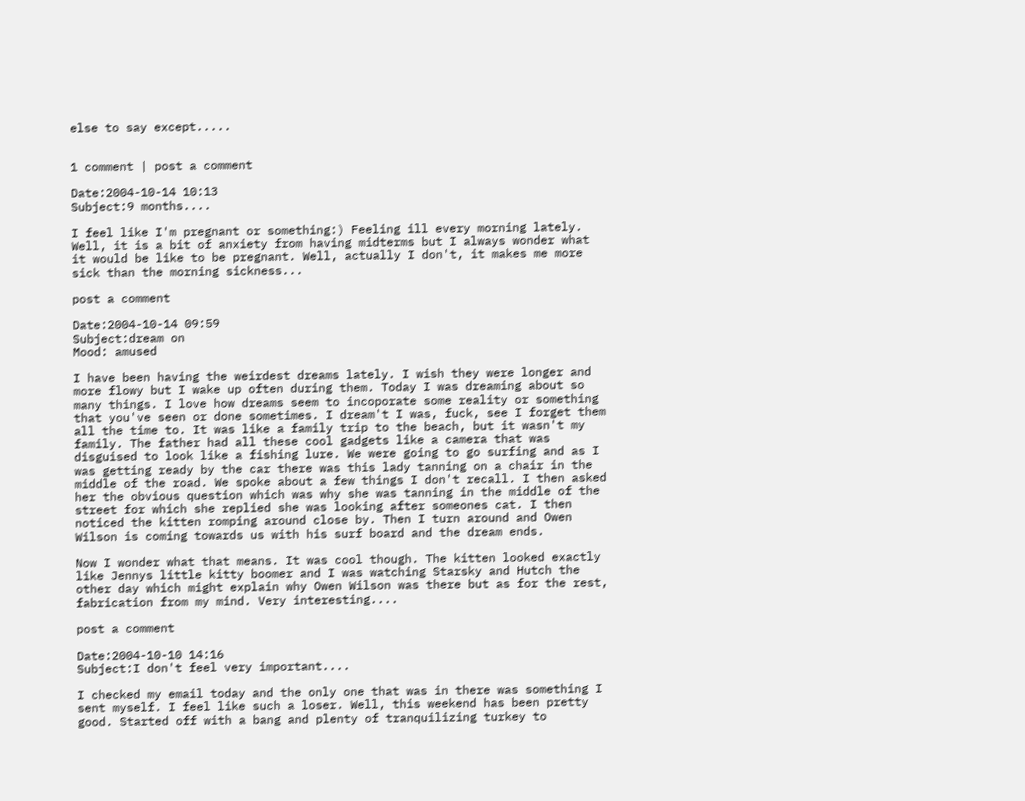else to say except.....


1 comment | post a comment

Date:2004-10-14 10:13
Subject:9 months....

I feel like I'm pregnant or something:) Feeling ill every morning lately. Well, it is a bit of anxiety from having midterms but I always wonder what it would be like to be pregnant. Well, actually I don't, it makes me more sick than the morning sickness...

post a comment

Date:2004-10-14 09:59
Subject:dream on
Mood: amused

I have been having the weirdest dreams lately. I wish they were longer and more flowy but I wake up often during them. Today I was dreaming about so many things. I love how dreams seem to incoporate some reality or something that you've seen or done sometimes. I dream't I was, fuck, see I forget them all the time to. It was like a family trip to the beach, but it wasn't my family. The father had all these cool gadgets like a camera that was disguised to look like a fishing lure. We were going to go surfing and as I was getting ready by the car there was this lady tanning on a chair in the middle of the road. We spoke about a few things I don't recall. I then asked her the obvious question which was why she was tanning in the middle of the street for which she replied she was looking after someones cat. I then noticed the kitten romping around close by. Then I turn around and Owen Wilson is coming towards us with his surf board and the dream ends.

Now I wonder what that means. It was cool though. The kitten looked exactly like Jennys little kitty boomer and I was watching Starsky and Hutch the other day which might explain why Owen Wilson was there but as for the rest, fabrication from my mind. Very interesting....

post a comment

Date:2004-10-10 14:16
Subject:I don't feel very important....

I checked my email today and the only one that was in there was something I sent myself. I feel like such a loser. Well, this weekend has been pretty good. Started off with a bang and plenty of tranquilizing turkey to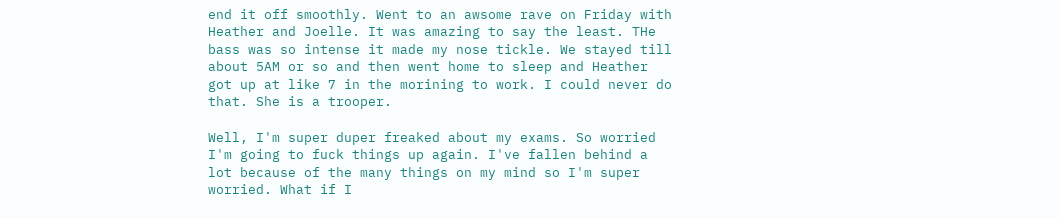end it off smoothly. Went to an awsome rave on Friday with Heather and Joelle. It was amazing to say the least. THe bass was so intense it made my nose tickle. We stayed till about 5AM or so and then went home to sleep and Heather got up at like 7 in the morining to work. I could never do that. She is a trooper.

Well, I'm super duper freaked about my exams. So worried I'm going to fuck things up again. I've fallen behind a lot because of the many things on my mind so I'm super worried. What if I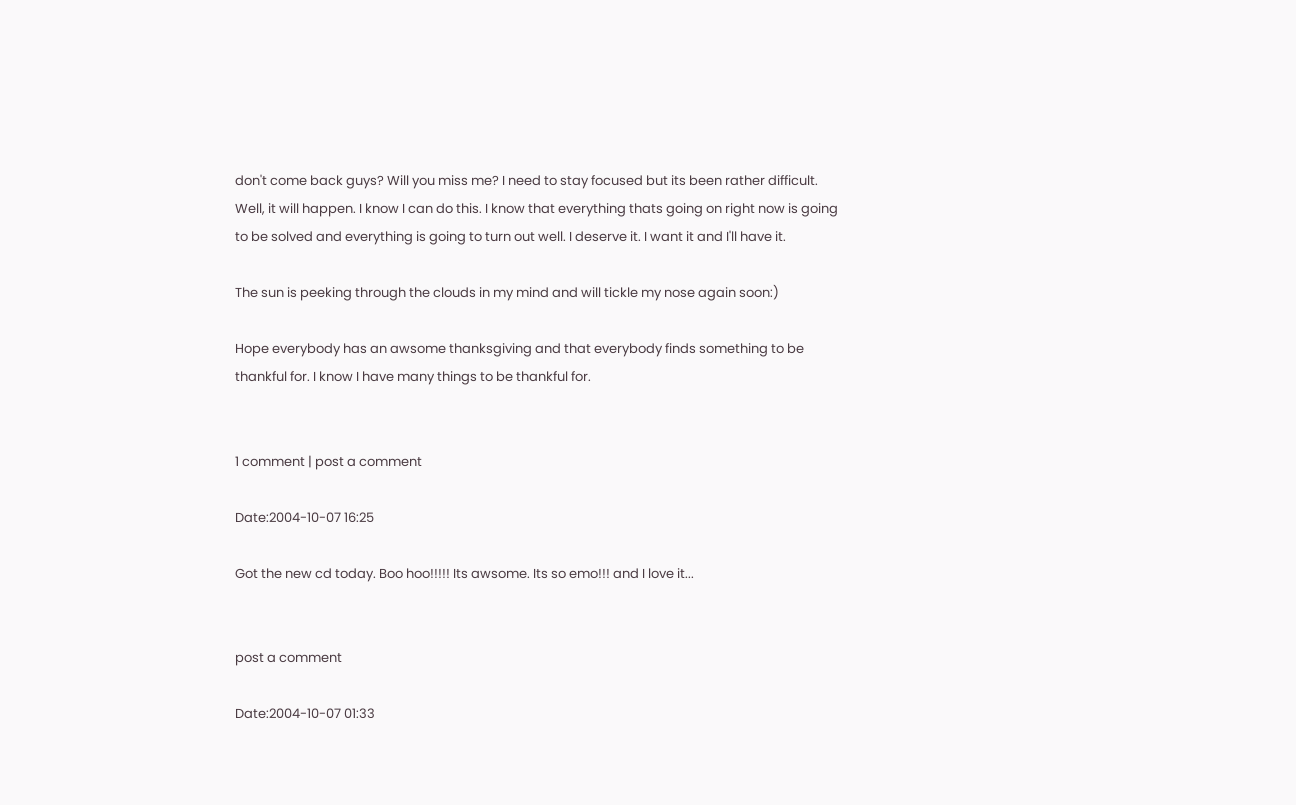don't come back guys? Will you miss me? I need to stay focused but its been rather difficult. Well, it will happen. I know I can do this. I know that everything thats going on right now is going to be solved and everything is going to turn out well. I deserve it. I want it and I'll have it.

The sun is peeking through the clouds in my mind and will tickle my nose again soon:)

Hope everybody has an awsome thanksgiving and that everybody finds something to be thankful for. I know I have many things to be thankful for.


1 comment | post a comment

Date:2004-10-07 16:25

Got the new cd today. Boo hoo!!!!! Its awsome. Its so emo!!! and I love it...


post a comment

Date:2004-10-07 01:33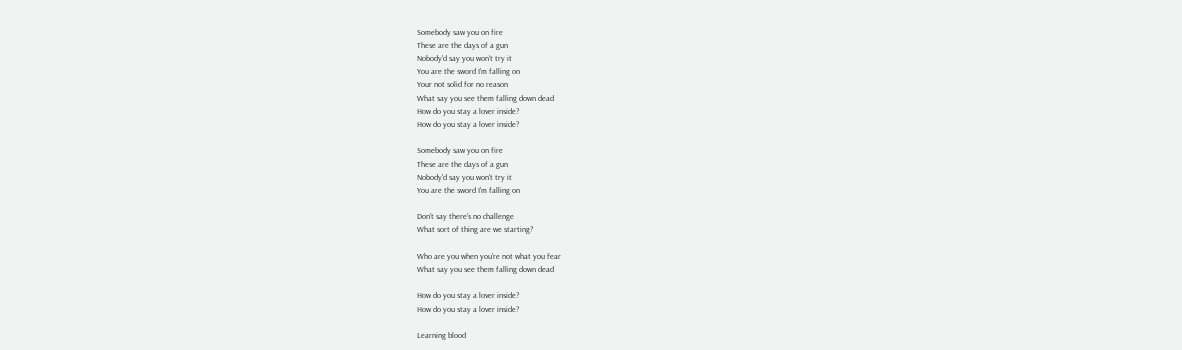Somebody saw you on fire
These are the days of a gun
Nobody'd say you won't try it
You are the sword I'm falling on
Your not solid for no reason
What say you see them falling down dead
How do you stay a lover inside?
How do you stay a lover inside?

Somebody saw you on fire
These are the days of a gun
Nobody'd say you won't try it
You are the sword I'm falling on

Don't say there's no challenge
What sort of thing are we starting?

Who are you when you're not what you fear
What say you see them falling down dead

How do you stay a lover inside?
How do you stay a lover inside?

Learning blood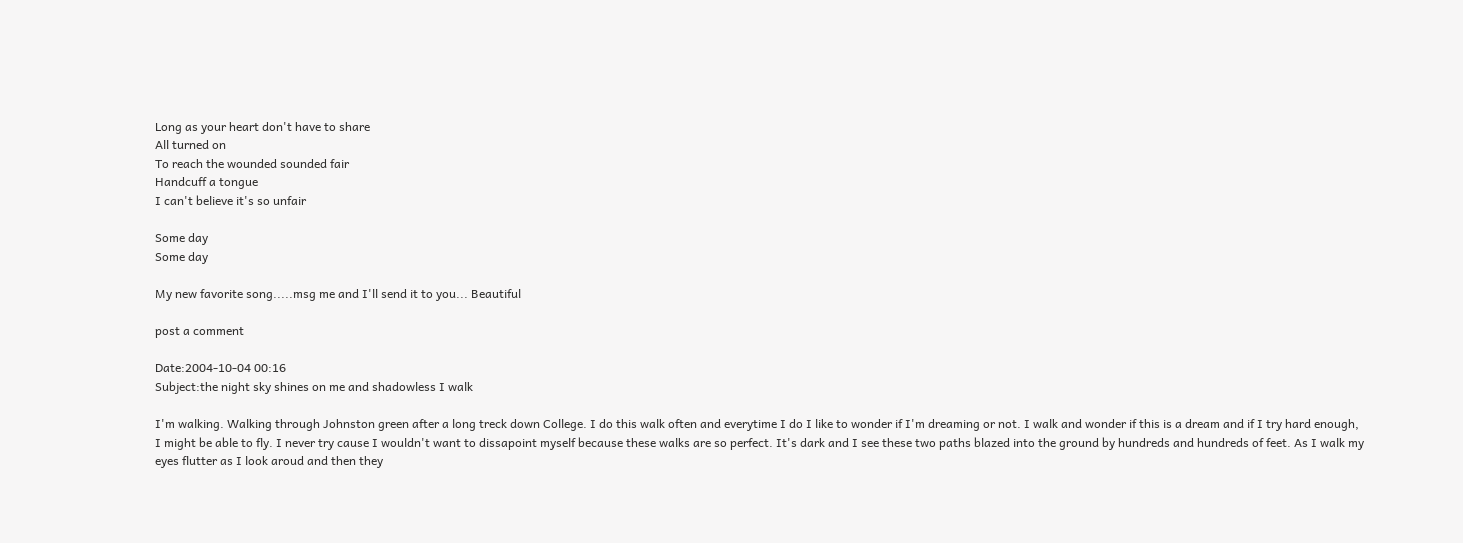Long as your heart don't have to share
All turned on
To reach the wounded sounded fair
Handcuff a tongue
I can't believe it's so unfair

Some day
Some day

My new favorite song.....msg me and I'll send it to you... Beautiful

post a comment

Date:2004-10-04 00:16
Subject:the night sky shines on me and shadowless I walk

I'm walking. Walking through Johnston green after a long treck down College. I do this walk often and everytime I do I like to wonder if I'm dreaming or not. I walk and wonder if this is a dream and if I try hard enough, I might be able to fly. I never try cause I wouldn't want to dissapoint myself because these walks are so perfect. It's dark and I see these two paths blazed into the ground by hundreds and hundreds of feet. As I walk my eyes flutter as I look aroud and then they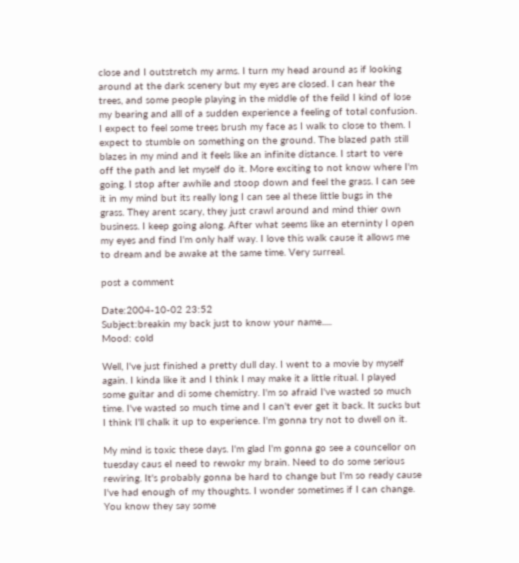close and I outstretch my arms. I turn my head around as if looking around at the dark scenery but my eyes are closed. I can hear the trees, and some people playing in the middle of the feild I kind of lose my bearing and alll of a sudden experience a feeling of total confusion. I expect to feel some trees brush my face as I walk to close to them. I expect to stumble on something on the ground. The blazed path still blazes in my mind and it feels like an infinite distance. I start to vere off the path and let myself do it. More exciting to not know where I'm going. I stop after awhile and stoop down and feel the grass. I can see it in my mind but its really long I can see al these little bugs in the grass. They arent scary, they just crawl around and mind thier own business. I keep going along. After what seems like an eterninty I open my eyes and find I'm only half way. I love this walk cause it allows me to dream and be awake at the same time. Very surreal.

post a comment

Date:2004-10-02 23:52
Subject:breakin my back just to know your name.....
Mood: cold

Well, I've just finished a pretty dull day. I went to a movie by myself again. I kinda like it and I think I may make it a little ritual. I played some guitar and di some chemistry. I'm so afraid I've wasted so much time. I've wasted so much time and I can't ever get it back. It sucks but I think I'll chalk it up to experience. I'm gonna try not to dwell on it.

My mind is toxic these days. I'm glad I'm gonna go see a councellor on tuesday caus eI need to rewokr my brain. Need to do some serious rewiring. It's probably gonna be hard to change but I'm so ready cause I've had enough of my thoughts. I wonder sometimes if I can change. You know they say some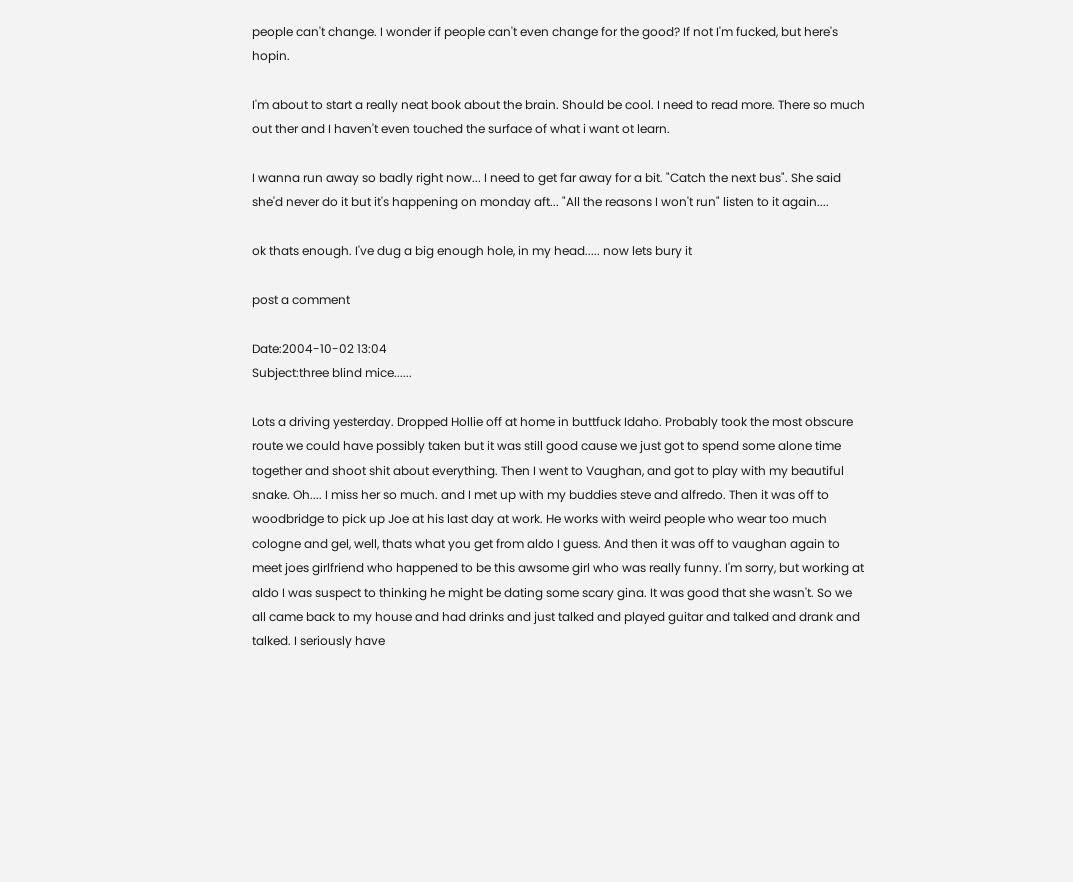people can't change. I wonder if people can't even change for the good? If not I'm fucked, but here's hopin.

I'm about to start a really neat book about the brain. Should be cool. I need to read more. There so much out ther and I haven't even touched the surface of what i want ot learn.

I wanna run away so badly right now... I need to get far away for a bit. "Catch the next bus". She said she'd never do it but it's happening on monday aft... "All the reasons I won't run" listen to it again....

ok thats enough. I've dug a big enough hole, in my head..... now lets bury it

post a comment

Date:2004-10-02 13:04
Subject:three blind mice......

Lots a driving yesterday. Dropped Hollie off at home in buttfuck Idaho. Probably took the most obscure route we could have possibly taken but it was still good cause we just got to spend some alone time together and shoot shit about everything. Then I went to Vaughan, and got to play with my beautiful snake. Oh.... I miss her so much. and I met up with my buddies steve and alfredo. Then it was off to woodbridge to pick up Joe at his last day at work. He works with weird people who wear too much cologne and gel, well, thats what you get from aldo I guess. And then it was off to vaughan again to meet joes girlfriend who happened to be this awsome girl who was really funny. I'm sorry, but working at aldo I was suspect to thinking he might be dating some scary gina. It was good that she wasn't. So we all came back to my house and had drinks and just talked and played guitar and talked and drank and talked. I seriously have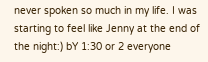never spoken so much in my life. I was starting to feel like Jenny at the end of the night:) bY 1:30 or 2 everyone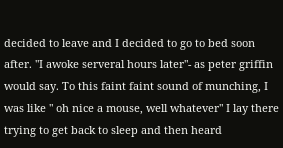decided to leave and I decided to go to bed soon after. "I awoke serveral hours later"- as peter griffin would say. To this faint faint sound of munching, I was like " oh nice a mouse, well whatever" I lay there trying to get back to sleep and then heard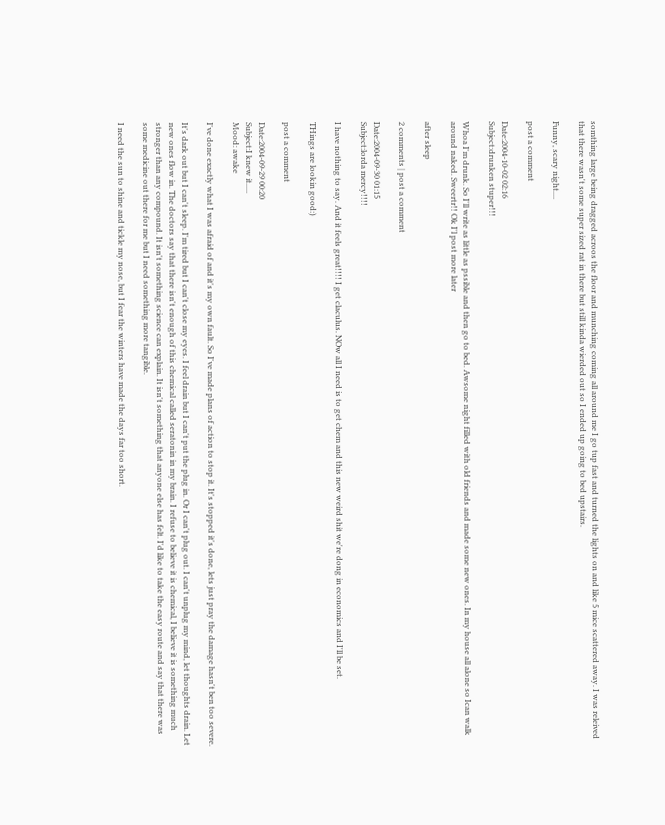somthing large being dragged acroos the floor and munching coming all around me I go tup fast and turned the lights on and like 5 mice scattered away. I was releived that there wasn't some super sized rat in there but still kinda wierded out so I ended up going to bed upstairs.

Funny, scary night....

post a comment

Date:2004-10-02 02:16
Subject:drunken stuper!!!

Whoa I'm drunk. So I'll write as little as pssible and then go to bed. Awsome night filled with old friends and made some new ones. In my house all alone so Ican walk around naked. Sweertr!! Ok I'l post more later

after sleep

2 comments | post a comment

Date:2004-09-30 01:15
Subject:lorda mercy!!!!

I have nothing to say. And it feels great!!!! I get claculus. NOw all I need is to get chem and this new weird shit we're dong in economics and I'll be set.

THings are lookin good:)

post a comment

Date:2004-09-29 00:20
Subject:I knew it.....
Mood: awake

I've done exactly what I was afraid of and it's my own fault. So I've made plans of action to stop it. It's stopped it's done, lets just pray the damage hasn't ben too severe.

It's dark out but I can't sleep. I'm tired but I can't close my eyes. I feel drain but I can't put the plug in. Or I can't plug out. I can't unplug my mind, let thoughts drain. Let new ones flow in. The doctors say that there isn't enough of this chemical called seratonin in my brain. I refuse to believe it is chemical, I believe it is something much stronger than any compound. It isn't something science can explain. It isn't something that anyone else has felt. I'd like to take the easy route and say that there was some medicine out there for me but I need something more tangible.

I need the sun to shine and tickle my nose, but I fear the winters have made the days far too short.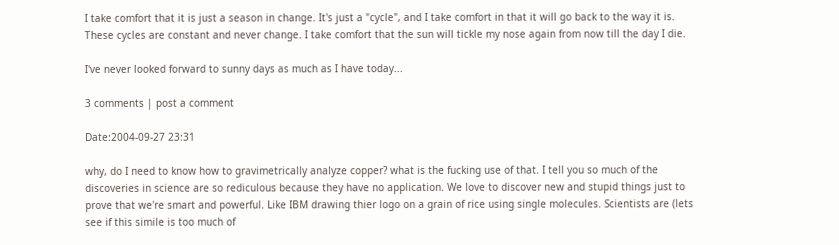I take comfort that it is just a season in change. It's just a "cycle", and I take comfort in that it will go back to the way it is. These cycles are constant and never change. I take comfort that the sun will tickle my nose again from now till the day I die.

I've never looked forward to sunny days as much as I have today...

3 comments | post a comment

Date:2004-09-27 23:31

why, do I need to know how to gravimetrically analyze copper? what is the fucking use of that. I tell you so much of the discoveries in science are so rediculous because they have no application. We love to discover new and stupid things just to prove that we're smart and powerful. Like IBM drawing thier logo on a grain of rice using single molecules. Scientists are (lets see if this simile is too much of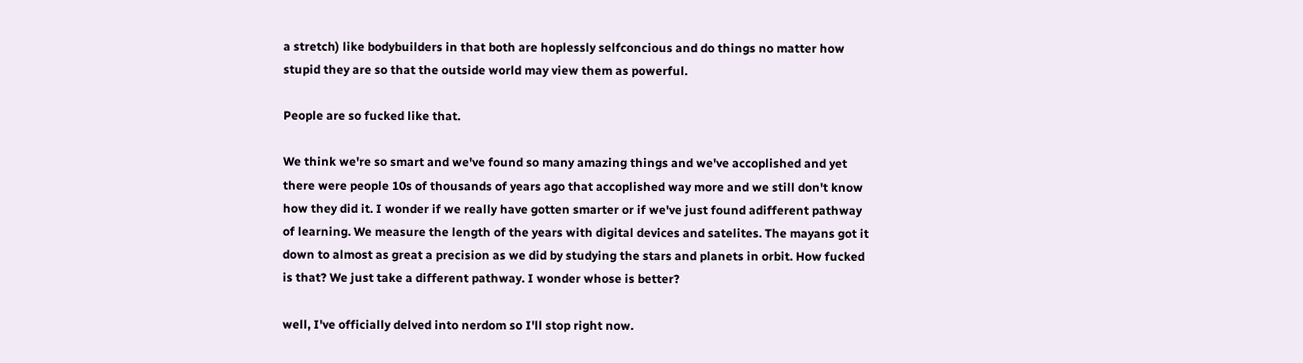a stretch) like bodybuilders in that both are hoplessly selfconcious and do things no matter how stupid they are so that the outside world may view them as powerful.

People are so fucked like that.

We think we're so smart and we've found so many amazing things and we've accoplished and yet there were people 10s of thousands of years ago that accoplished way more and we still don't know how they did it. I wonder if we really have gotten smarter or if we've just found adifferent pathway of learning. We measure the length of the years with digital devices and satelites. The mayans got it down to almost as great a precision as we did by studying the stars and planets in orbit. How fucked is that? We just take a different pathway. I wonder whose is better?

well, I've officially delved into nerdom so I'll stop right now.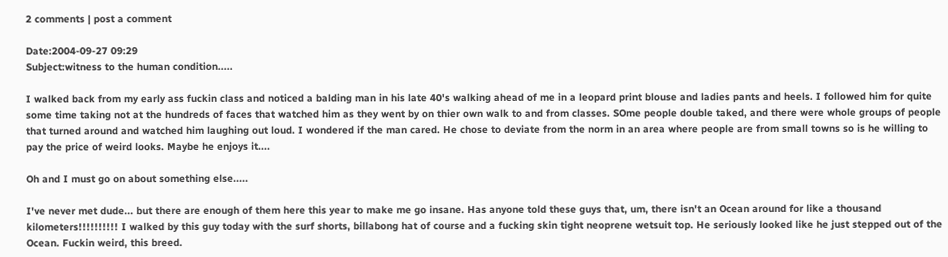2 comments | post a comment

Date:2004-09-27 09:29
Subject:witness to the human condition.....

I walked back from my early ass fuckin class and noticed a balding man in his late 40's walking ahead of me in a leopard print blouse and ladies pants and heels. I followed him for quite some time taking not at the hundreds of faces that watched him as they went by on thier own walk to and from classes. SOme people double taked, and there were whole groups of people that turned around and watched him laughing out loud. I wondered if the man cared. He chose to deviate from the norm in an area where people are from small towns so is he willing to pay the price of weird looks. Maybe he enjoys it....

Oh and I must go on about something else.....

I've never met dude... but there are enough of them here this year to make me go insane. Has anyone told these guys that, um, there isn't an Ocean around for like a thousand kilometers!!!!!!!!!! I walked by this guy today with the surf shorts, billabong hat of course and a fucking skin tight neoprene wetsuit top. He seriously looked like he just stepped out of the Ocean. Fuckin weird, this breed.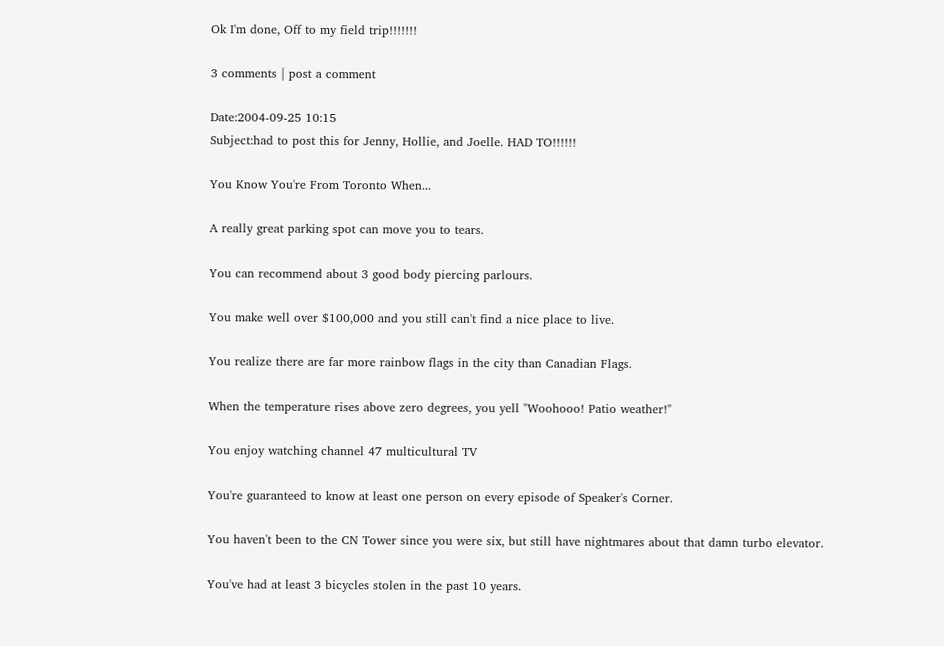Ok I'm done, Off to my field trip!!!!!!!

3 comments | post a comment

Date:2004-09-25 10:15
Subject:had to post this for Jenny, Hollie, and Joelle. HAD TO!!!!!!

You Know You're From Toronto When...

A really great parking spot can move you to tears.

You can recommend about 3 good body piercing parlours.

You make well over $100,000 and you still can't find a nice place to live.

You realize there are far more rainbow flags in the city than Canadian Flags.

When the temperature rises above zero degrees, you yell "Woohooo! Patio weather!"

You enjoy watching channel 47 multicultural TV

You're guaranteed to know at least one person on every episode of Speaker's Corner.

You haven't been to the CN Tower since you were six, but still have nightmares about that damn turbo elevator.

You've had at least 3 bicycles stolen in the past 10 years.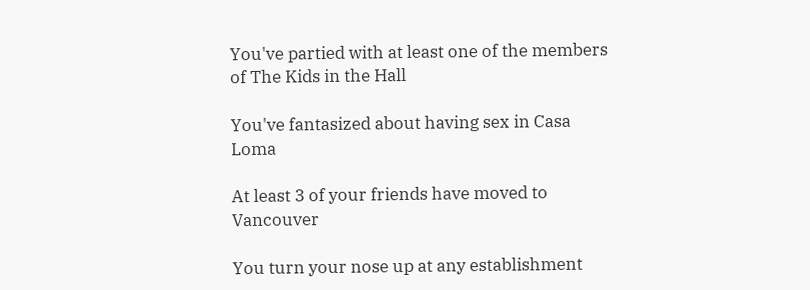You've partied with at least one of the members of The Kids in the Hall

You've fantasized about having sex in Casa Loma

At least 3 of your friends have moved to Vancouver

You turn your nose up at any establishment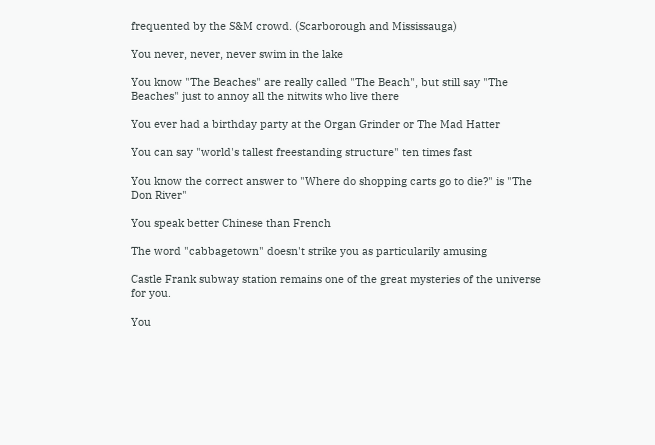frequented by the S&M crowd. (Scarborough and Mississauga)

You never, never, never swim in the lake

You know "The Beaches" are really called "The Beach", but still say "The Beaches" just to annoy all the nitwits who live there

You ever had a birthday party at the Organ Grinder or The Mad Hatter

You can say "world's tallest freestanding structure" ten times fast

You know the correct answer to "Where do shopping carts go to die?" is "The Don River"

You speak better Chinese than French

The word "cabbagetown" doesn't strike you as particularily amusing

Castle Frank subway station remains one of the great mysteries of the universe for you.

You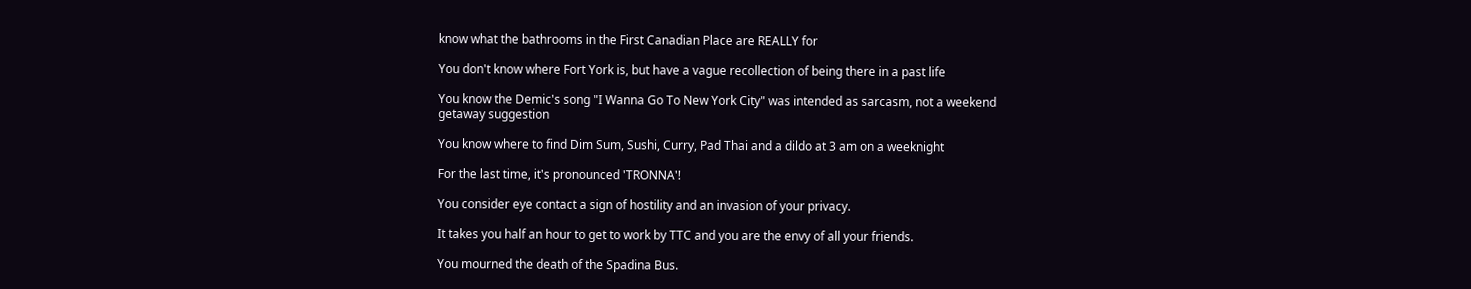know what the bathrooms in the First Canadian Place are REALLY for

You don't know where Fort York is, but have a vague recollection of being there in a past life

You know the Demic's song "I Wanna Go To New York City" was intended as sarcasm, not a weekend getaway suggestion

You know where to find Dim Sum, Sushi, Curry, Pad Thai and a dildo at 3 am on a weeknight

For the last time, it's pronounced 'TRONNA'!

You consider eye contact a sign of hostility and an invasion of your privacy.

It takes you half an hour to get to work by TTC and you are the envy of all your friends.

You mourned the death of the Spadina Bus.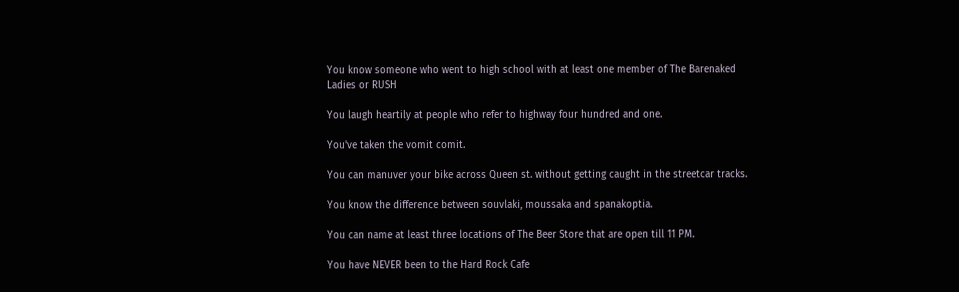You know someone who went to high school with at least one member of The Barenaked Ladies or RUSH

You laugh heartily at people who refer to highway four hundred and one.

You've taken the vomit comit.

You can manuver your bike across Queen st. without getting caught in the streetcar tracks.

You know the difference between souvlaki, moussaka and spanakoptia.

You can name at least three locations of The Beer Store that are open till 11 PM.

You have NEVER been to the Hard Rock Cafe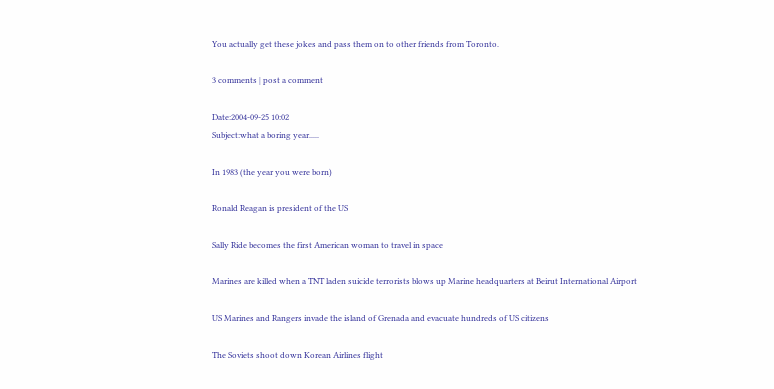You actually get these jokes and pass them on to other friends from Toronto.

3 comments | post a comment

Date:2004-09-25 10:02
Subject:what a boring year.....

In 1983 (the year you were born)

Ronald Reagan is president of the US

Sally Ride becomes the first American woman to travel in space

Marines are killed when a TNT laden suicide terrorists blows up Marine headquarters at Beirut International Airport

US Marines and Rangers invade the island of Grenada and evacuate hundreds of US citizens

The Soviets shoot down Korean Airlines flight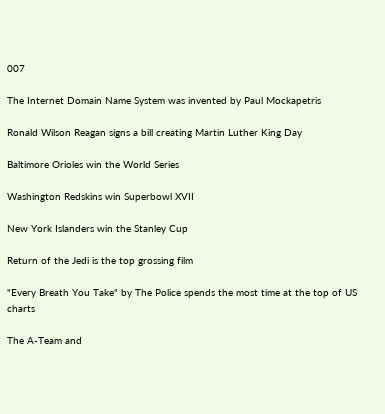007

The Internet Domain Name System was invented by Paul Mockapetris

Ronald Wilson Reagan signs a bill creating Martin Luther King Day

Baltimore Orioles win the World Series

Washington Redskins win Superbowl XVII

New York Islanders win the Stanley Cup

Return of the Jedi is the top grossing film

"Every Breath You Take" by The Police spends the most time at the top of US charts

The A-Team and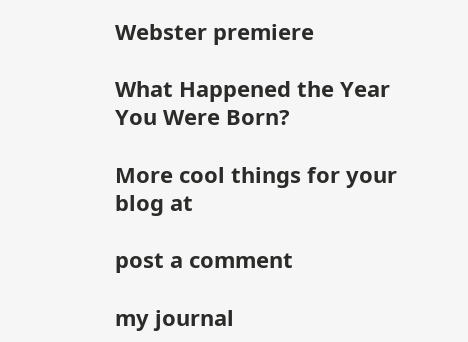Webster premiere

What Happened the Year You Were Born?

More cool things for your blog at

post a comment

my journal